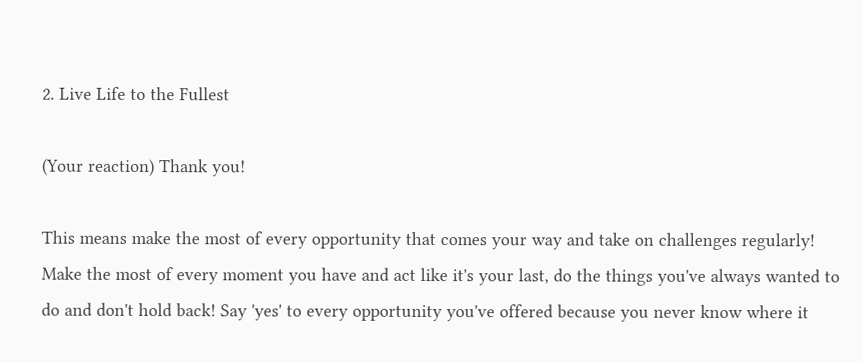2. Live Life to the Fullest

(Your reaction) Thank you!

This means make the most of every opportunity that comes your way and take on challenges regularly! Make the most of every moment you have and act like it's your last, do the things you've always wanted to do and don't hold back! Say 'yes' to every opportunity you've offered because you never know where it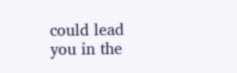could lead you in the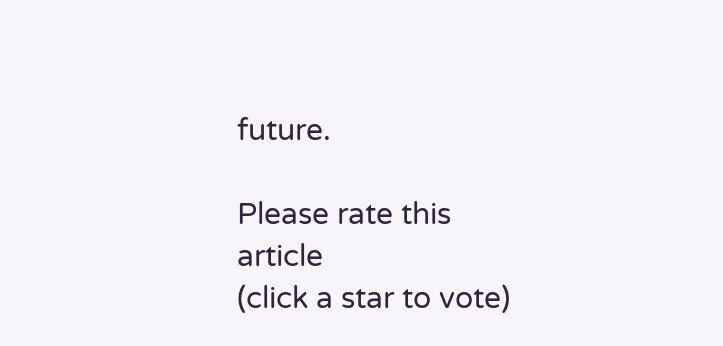future.

Please rate this article
(click a star to vote)